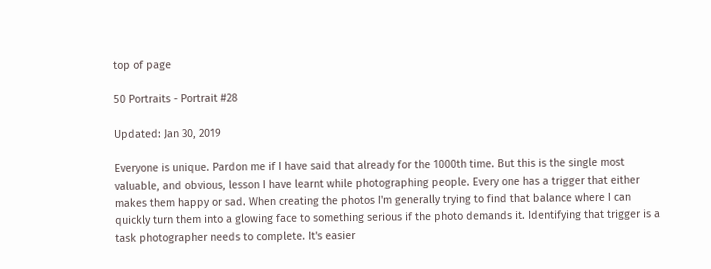top of page

50 Portraits - Portrait #28

Updated: Jan 30, 2019

Everyone is unique. Pardon me if I have said that already for the 1000th time. But this is the single most valuable, and obvious, lesson I have learnt while photographing people. Every one has a trigger that either makes them happy or sad. When creating the photos I'm generally trying to find that balance where I can quickly turn them into a glowing face to something serious if the photo demands it. Identifying that trigger is a task photographer needs to complete. It's easier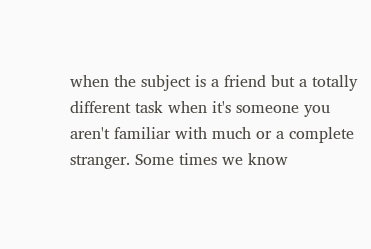when the subject is a friend but a totally different task when it's someone you aren't familiar with much or a complete stranger. Some times we know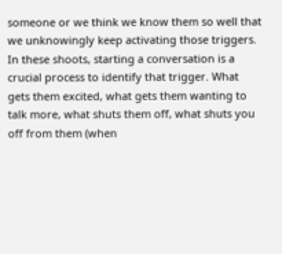someone or we think we know them so well that we unknowingly keep activating those triggers. In these shoots, starting a conversation is a crucial process to identify that trigger. What gets them excited, what gets them wanting to talk more, what shuts them off, what shuts you off from them (when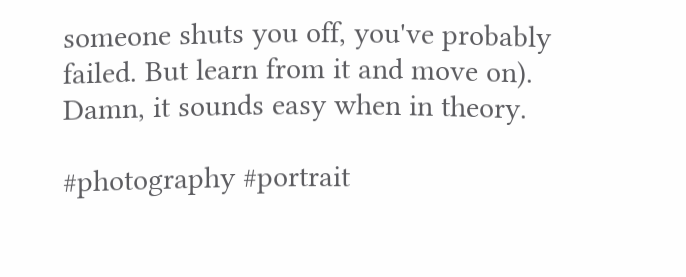someone shuts you off, you've probably failed. But learn from it and move on). Damn, it sounds easy when in theory.

#photography #portrait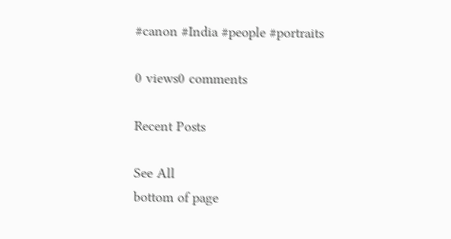#canon #India #people #portraits

0 views0 comments

Recent Posts

See All
bottom of page